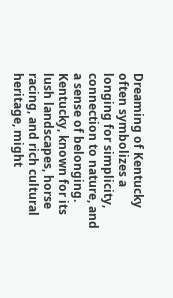Dreaming of Kentucky often symbolizes a longing for simplicity, connection to nature, and a sense of belonging. Kentucky, known for its lush landscapes, horse racing, and rich cultural heritage, might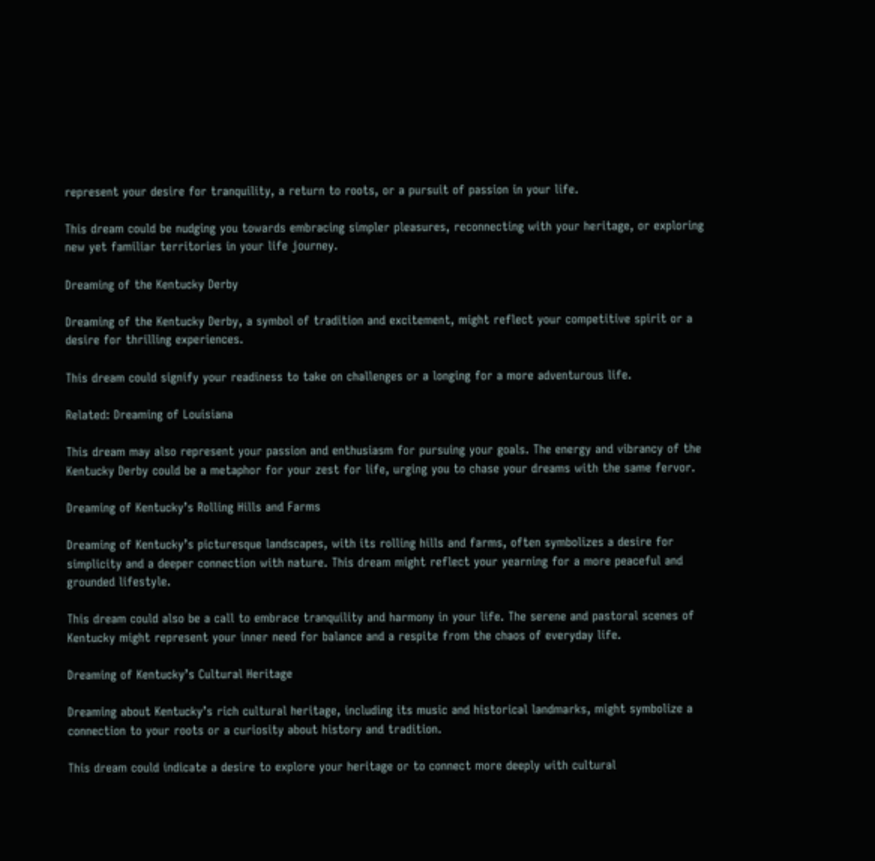represent your desire for tranquility, a return to roots, or a pursuit of passion in your life.

This dream could be nudging you towards embracing simpler pleasures, reconnecting with your heritage, or exploring new yet familiar territories in your life journey.

Dreaming of the Kentucky Derby

Dreaming of the Kentucky Derby, a symbol of tradition and excitement, might reflect your competitive spirit or a desire for thrilling experiences.

This dream could signify your readiness to take on challenges or a longing for a more adventurous life.

Related: Dreaming of Louisiana

This dream may also represent your passion and enthusiasm for pursuing your goals. The energy and vibrancy of the Kentucky Derby could be a metaphor for your zest for life, urging you to chase your dreams with the same fervor.

Dreaming of Kentucky’s Rolling Hills and Farms

Dreaming of Kentucky’s picturesque landscapes, with its rolling hills and farms, often symbolizes a desire for simplicity and a deeper connection with nature. This dream might reflect your yearning for a more peaceful and grounded lifestyle.

This dream could also be a call to embrace tranquility and harmony in your life. The serene and pastoral scenes of Kentucky might represent your inner need for balance and a respite from the chaos of everyday life.

Dreaming of Kentucky’s Cultural Heritage

Dreaming about Kentucky’s rich cultural heritage, including its music and historical landmarks, might symbolize a connection to your roots or a curiosity about history and tradition.

This dream could indicate a desire to explore your heritage or to connect more deeply with cultural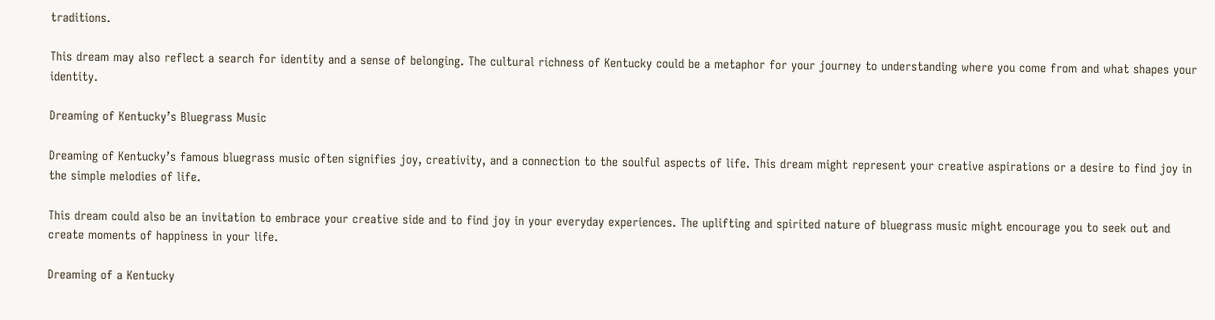traditions.

This dream may also reflect a search for identity and a sense of belonging. The cultural richness of Kentucky could be a metaphor for your journey to understanding where you come from and what shapes your identity.

Dreaming of Kentucky’s Bluegrass Music

Dreaming of Kentucky’s famous bluegrass music often signifies joy, creativity, and a connection to the soulful aspects of life. This dream might represent your creative aspirations or a desire to find joy in the simple melodies of life.

This dream could also be an invitation to embrace your creative side and to find joy in your everyday experiences. The uplifting and spirited nature of bluegrass music might encourage you to seek out and create moments of happiness in your life.

Dreaming of a Kentucky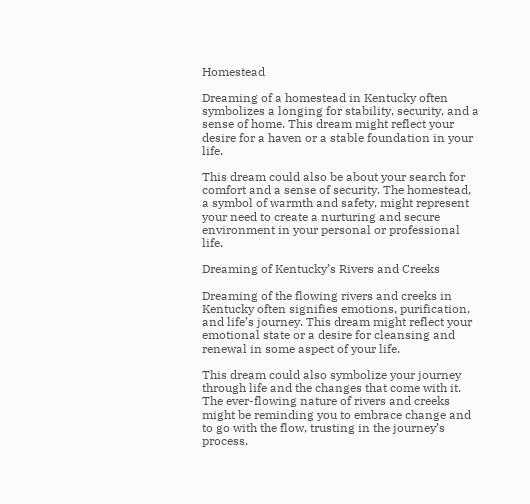Homestead

Dreaming of a homestead in Kentucky often symbolizes a longing for stability, security, and a sense of home. This dream might reflect your desire for a haven or a stable foundation in your life.

This dream could also be about your search for comfort and a sense of security. The homestead, a symbol of warmth and safety, might represent your need to create a nurturing and secure environment in your personal or professional life.

Dreaming of Kentucky’s Rivers and Creeks

Dreaming of the flowing rivers and creeks in Kentucky often signifies emotions, purification, and life’s journey. This dream might reflect your emotional state or a desire for cleansing and renewal in some aspect of your life.

This dream could also symbolize your journey through life and the changes that come with it. The ever-flowing nature of rivers and creeks might be reminding you to embrace change and to go with the flow, trusting in the journey’s process.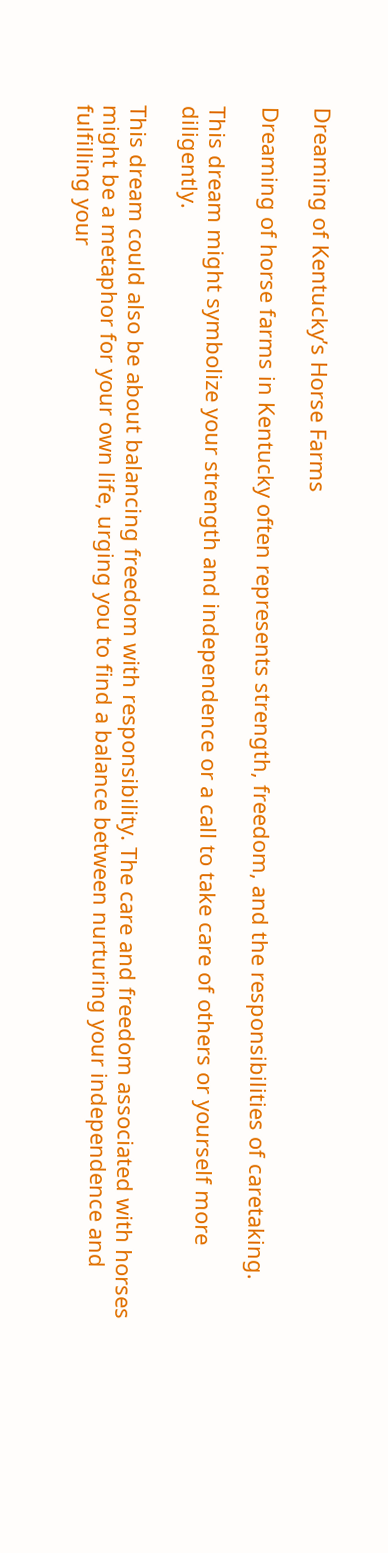Dreaming of Kentucky’s Horse Farms

Dreaming of horse farms in Kentucky often represents strength, freedom, and the responsibilities of caretaking.

This dream might symbolize your strength and independence or a call to take care of others or yourself more diligently.

This dream could also be about balancing freedom with responsibility. The care and freedom associated with horses might be a metaphor for your own life, urging you to find a balance between nurturing your independence and fulfilling your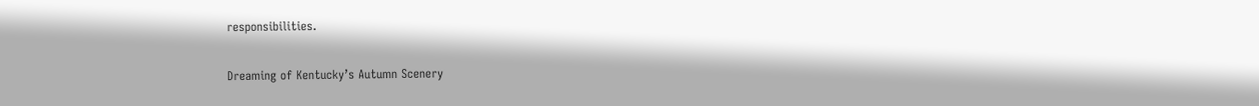responsibilities.

Dreaming of Kentucky’s Autumn Scenery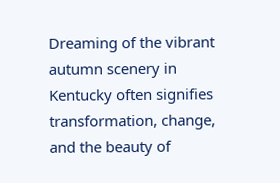Dreaming of the vibrant autumn scenery in Kentucky often signifies transformation, change, and the beauty of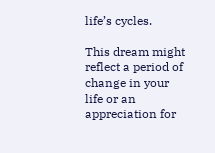life’s cycles.

This dream might reflect a period of change in your life or an appreciation for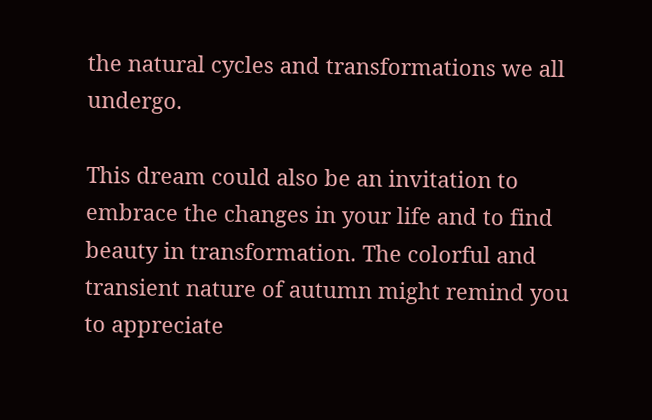the natural cycles and transformations we all undergo.

This dream could also be an invitation to embrace the changes in your life and to find beauty in transformation. The colorful and transient nature of autumn might remind you to appreciate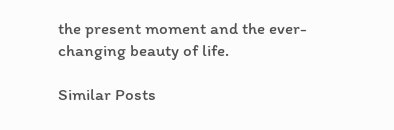the present moment and the ever-changing beauty of life.

Similar Posts